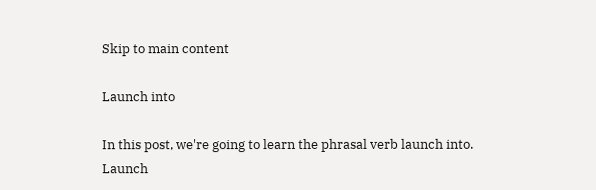Skip to main content

Launch into

In this post, we're going to learn the phrasal verb launch into.
Launch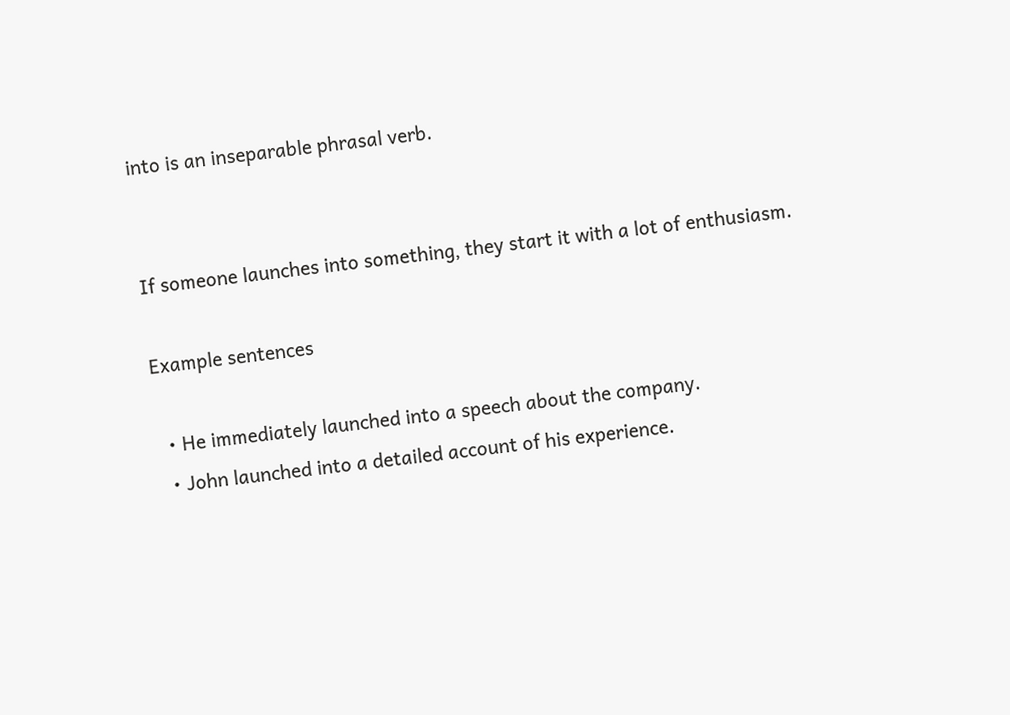into is an inseparable phrasal verb.


If someone launches into something, they start it with a lot of enthusiasm.

Example sentences

  • He immediately launched into a speech about the company.
  • John launched into a detailed account of his experience.